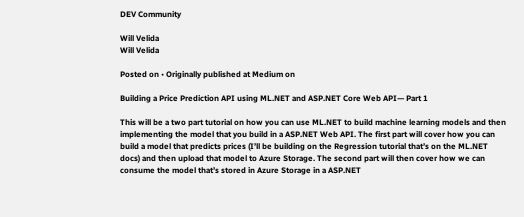DEV Community

Will Velida
Will Velida

Posted on • Originally published at Medium on

Building a Price Prediction API using ML.NET and ASP.NET Core Web API— Part 1

This will be a two part tutorial on how you can use ML.NET to build machine learning models and then implementing the model that you build in a ASP.NET Web API. The first part will cover how you can build a model that predicts prices (I’ll be building on the Regression tutorial that’s on the ML.NET docs) and then upload that model to Azure Storage. The second part will then cover how we can consume the model that’s stored in Azure Storage in a ASP.NET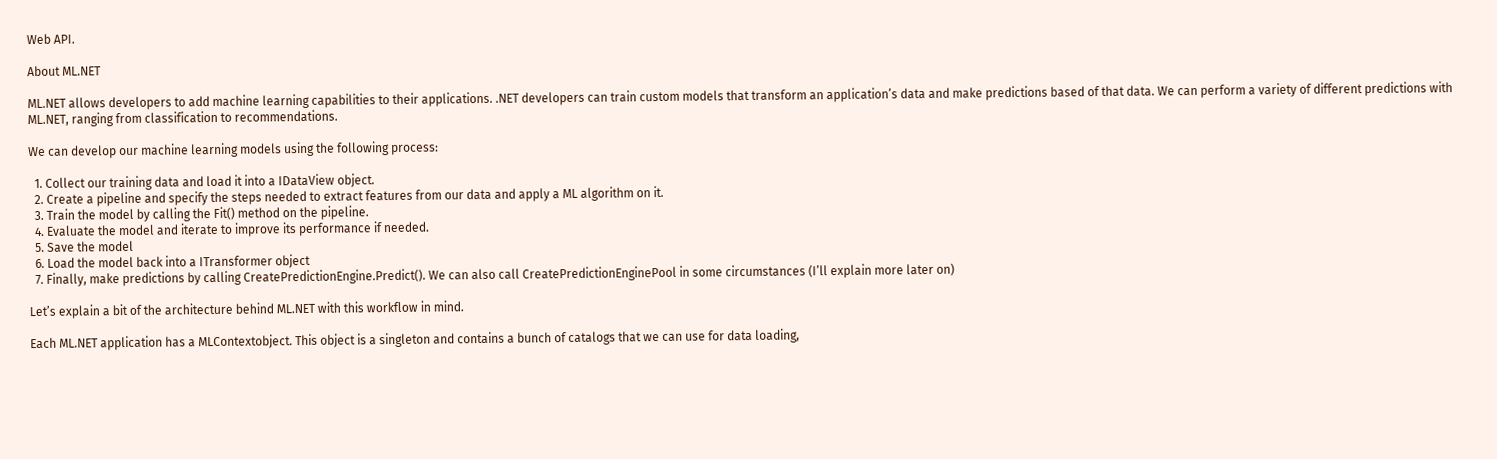Web API.

About ML.NET

ML.NET allows developers to add machine learning capabilities to their applications. .NET developers can train custom models that transform an application’s data and make predictions based of that data. We can perform a variety of different predictions with ML.NET, ranging from classification to recommendations.

We can develop our machine learning models using the following process:

  1. Collect our training data and load it into a IDataView object.
  2. Create a pipeline and specify the steps needed to extract features from our data and apply a ML algorithm on it.
  3. Train the model by calling the Fit() method on the pipeline.
  4. Evaluate the model and iterate to improve its performance if needed.
  5. Save the model
  6. Load the model back into a ITransformer object
  7. Finally, make predictions by calling CreatePredictionEngine.Predict(). We can also call CreatePredictionEnginePool in some circumstances (I’ll explain more later on)

Let’s explain a bit of the architecture behind ML.NET with this workflow in mind.

Each ML.NET application has a MLContextobject. This object is a singleton and contains a bunch of catalogs that we can use for data loading,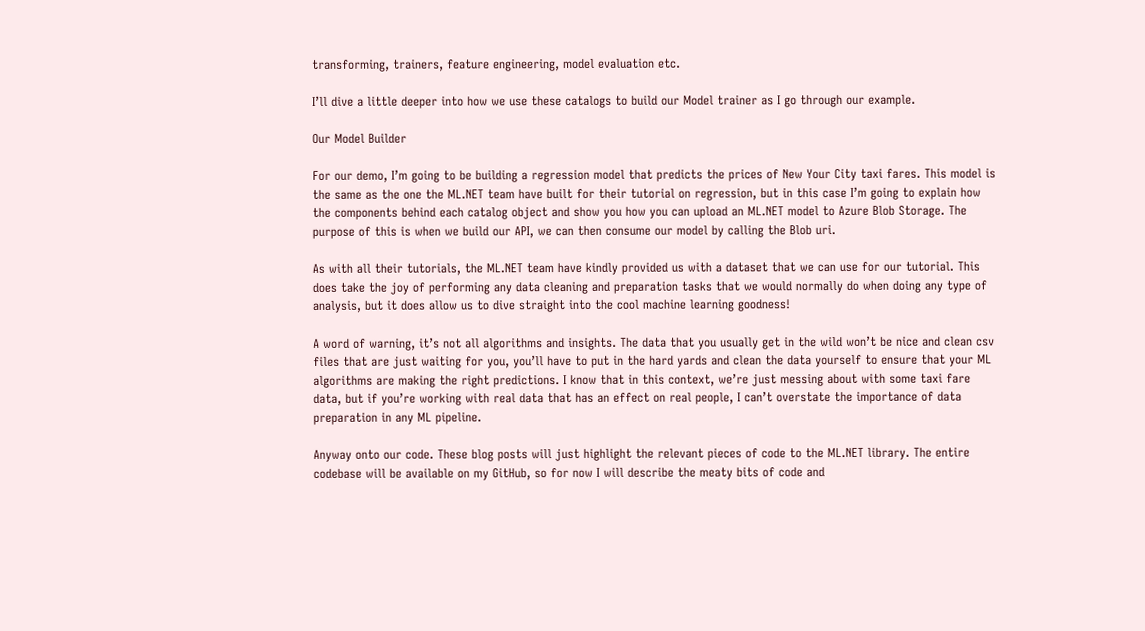transforming, trainers, feature engineering, model evaluation etc.

I’ll dive a little deeper into how we use these catalogs to build our Model trainer as I go through our example.

Our Model Builder

For our demo, I’m going to be building a regression model that predicts the prices of New Your City taxi fares. This model is the same as the one the ML.NET team have built for their tutorial on regression, but in this case I’m going to explain how the components behind each catalog object and show you how you can upload an ML.NET model to Azure Blob Storage. The purpose of this is when we build our API, we can then consume our model by calling the Blob uri.

As with all their tutorials, the ML.NET team have kindly provided us with a dataset that we can use for our tutorial. This does take the joy of performing any data cleaning and preparation tasks that we would normally do when doing any type of analysis, but it does allow us to dive straight into the cool machine learning goodness!

A word of warning, it’s not all algorithms and insights. The data that you usually get in the wild won’t be nice and clean csv files that are just waiting for you, you’ll have to put in the hard yards and clean the data yourself to ensure that your ML algorithms are making the right predictions. I know that in this context, we’re just messing about with some taxi fare data, but if you’re working with real data that has an effect on real people, I can’t overstate the importance of data preparation in any ML pipeline.

Anyway onto our code. These blog posts will just highlight the relevant pieces of code to the ML.NET library. The entire codebase will be available on my GitHub, so for now I will describe the meaty bits of code and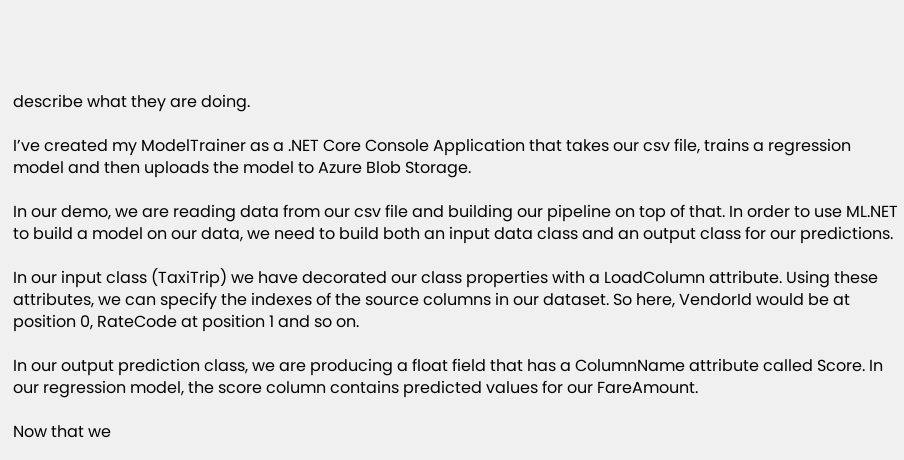describe what they are doing.

I’ve created my ModelTrainer as a .NET Core Console Application that takes our csv file, trains a regression model and then uploads the model to Azure Blob Storage.

In our demo, we are reading data from our csv file and building our pipeline on top of that. In order to use ML.NET to build a model on our data, we need to build both an input data class and an output class for our predictions.

In our input class (TaxiTrip) we have decorated our class properties with a LoadColumn attribute. Using these attributes, we can specify the indexes of the source columns in our dataset. So here, VendorId would be at position 0, RateCode at position 1 and so on.

In our output prediction class, we are producing a float field that has a ColumnName attribute called Score. In our regression model, the score column contains predicted values for our FareAmount.

Now that we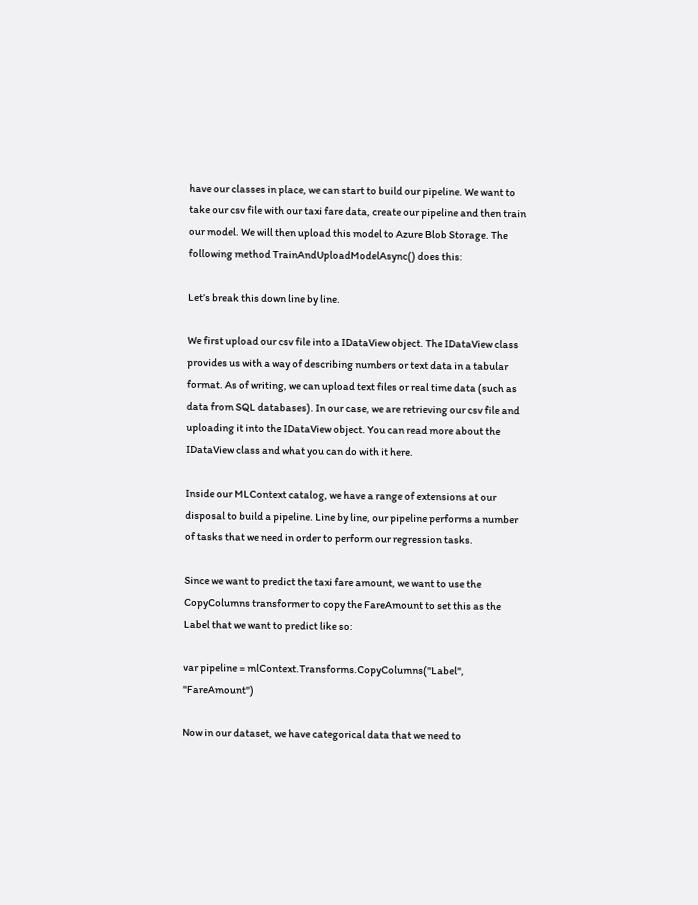have our classes in place, we can start to build our pipeline. We want to take our csv file with our taxi fare data, create our pipeline and then train our model. We will then upload this model to Azure Blob Storage. The following method TrainAndUploadModelAsync() does this:

Let’s break this down line by line.

We first upload our csv file into a IDataView object. The IDataView class provides us with a way of describing numbers or text data in a tabular format. As of writing, we can upload text files or real time data (such as data from SQL databases). In our case, we are retrieving our csv file and uploading it into the IDataView object. You can read more about the IDataView class and what you can do with it here.

Inside our MLContext catalog, we have a range of extensions at our disposal to build a pipeline. Line by line, our pipeline performs a number of tasks that we need in order to perform our regression tasks.

Since we want to predict the taxi fare amount, we want to use the CopyColumns transformer to copy the FareAmount to set this as the Label that we want to predict like so:

var pipeline = mlContext.Transforms.CopyColumns("Label", "FareAmount")

Now in our dataset, we have categorical data that we need to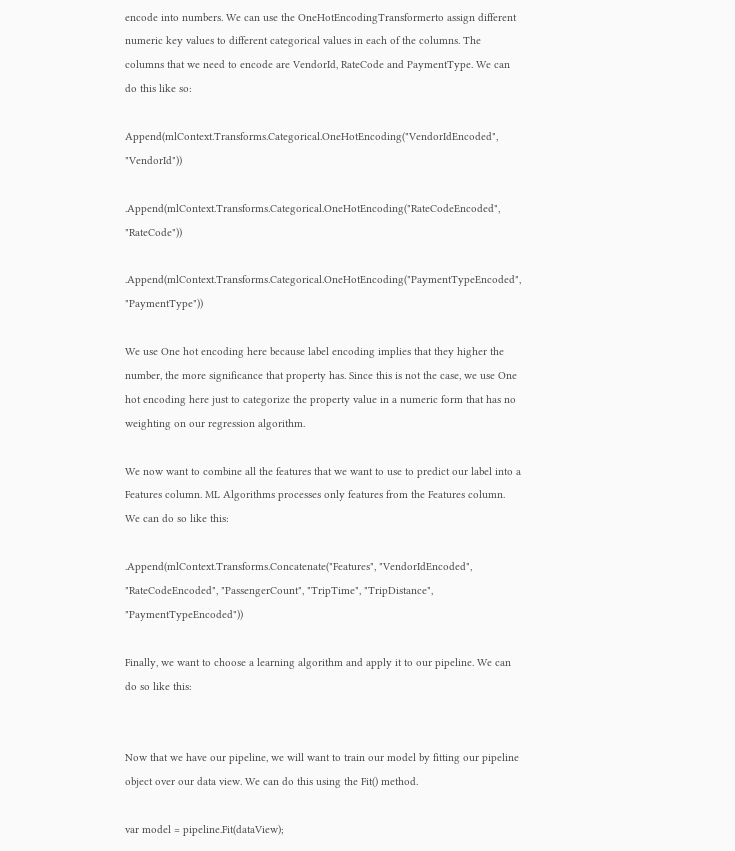encode into numbers. We can use the OneHotEncodingTransformerto assign different numeric key values to different categorical values in each of the columns. The columns that we need to encode are VendorId, RateCode and PaymentType. We can do this like so:

Append(mlContext.Transforms.Categorical.OneHotEncoding("VendorIdEncoded", "VendorId"))

.Append(mlContext.Transforms.Categorical.OneHotEncoding("RateCodeEncoded", "RateCode"))

.Append(mlContext.Transforms.Categorical.OneHotEncoding("PaymentTypeEncoded", "PaymentType"))

We use One hot encoding here because label encoding implies that they higher the number, the more significance that property has. Since this is not the case, we use One hot encoding here just to categorize the property value in a numeric form that has no weighting on our regression algorithm.

We now want to combine all the features that we want to use to predict our label into a Features column. ML Algorithms processes only features from the Features column. We can do so like this:

.Append(mlContext.Transforms.Concatenate("Features", "VendorIdEncoded", "RateCodeEncoded", "PassengerCount", "TripTime", "TripDistance", "PaymentTypeEncoded"))

Finally, we want to choose a learning algorithm and apply it to our pipeline. We can do so like this:


Now that we have our pipeline, we will want to train our model by fitting our pipeline object over our data view. We can do this using the Fit() method.

var model = pipeline.Fit(dataView);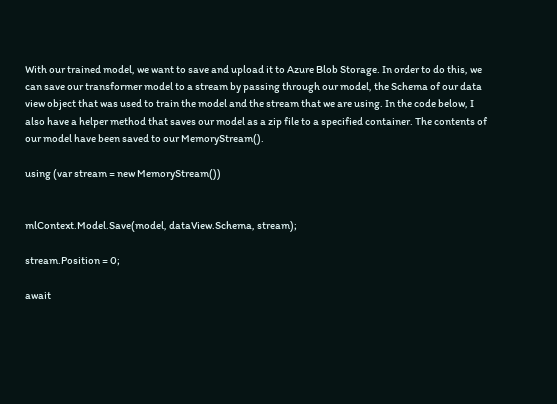With our trained model, we want to save and upload it to Azure Blob Storage. In order to do this, we can save our transformer model to a stream by passing through our model, the Schema of our data view object that was used to train the model and the stream that we are using. In the code below, I also have a helper method that saves our model as a zip file to a specified container. The contents of our model have been saved to our MemoryStream().

using (var stream = new MemoryStream())


mlContext.Model.Save(model, dataView.Schema, stream);

stream.Position = 0;

await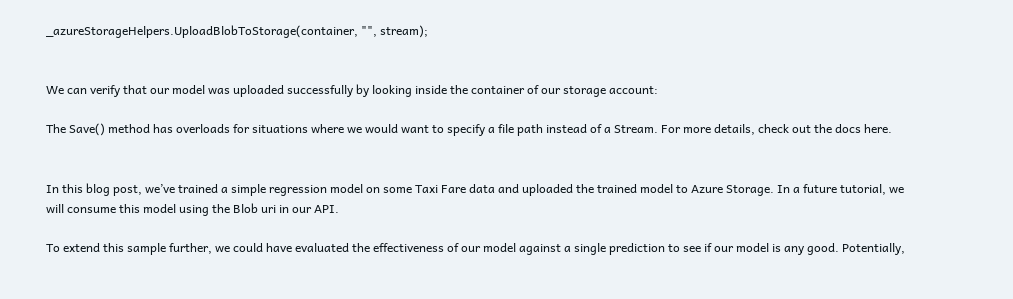_azureStorageHelpers.UploadBlobToStorage(container, "", stream);


We can verify that our model was uploaded successfully by looking inside the container of our storage account:

The Save() method has overloads for situations where we would want to specify a file path instead of a Stream. For more details, check out the docs here.


In this blog post, we’ve trained a simple regression model on some Taxi Fare data and uploaded the trained model to Azure Storage. In a future tutorial, we will consume this model using the Blob uri in our API.

To extend this sample further, we could have evaluated the effectiveness of our model against a single prediction to see if our model is any good. Potentially,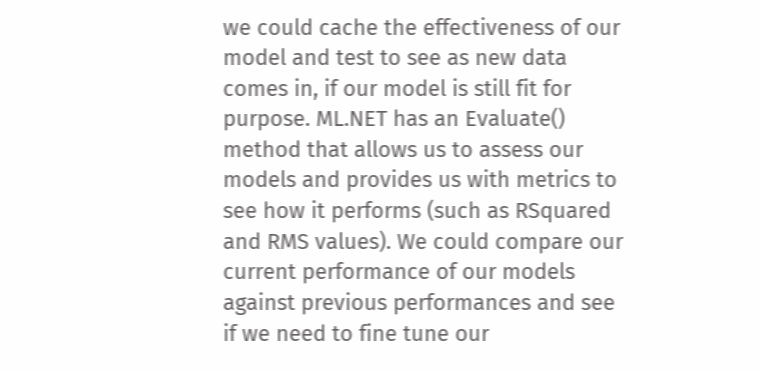we could cache the effectiveness of our model and test to see as new data comes in, if our model is still fit for purpose. ML.NET has an Evaluate() method that allows us to assess our models and provides us with metrics to see how it performs (such as RSquared and RMS values). We could compare our current performance of our models against previous performances and see if we need to fine tune our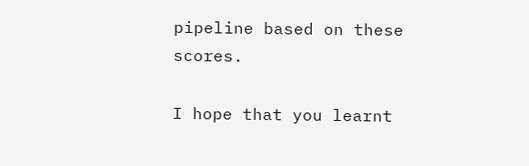pipeline based on these scores.

I hope that you learnt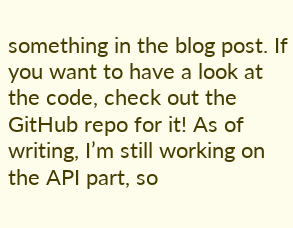something in the blog post. If you want to have a look at the code, check out the GitHub repo for it! As of writing, I’m still working on the API part, so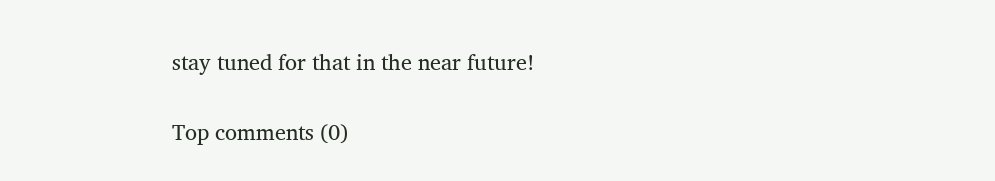stay tuned for that in the near future!

Top comments (0)